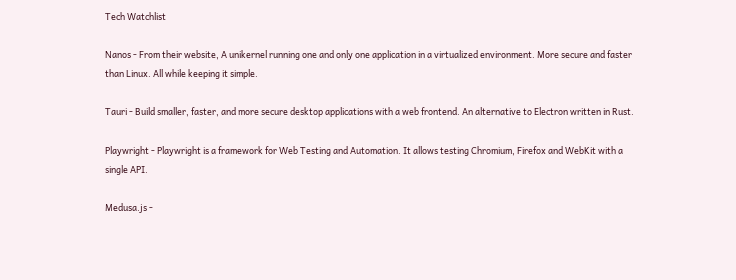Tech Watchlist

Nanos - From their website, A unikernel running one and only one application in a virtualized environment. More secure and faster than Linux. All while keeping it simple.

Tauri - Build smaller, faster, and more secure desktop applications with a web frontend. An alternative to Electron written in Rust.

Playwright - Playwright is a framework for Web Testing and Automation. It allows testing Chromium, Firefox and WebKit with a single API.

Medusa.js -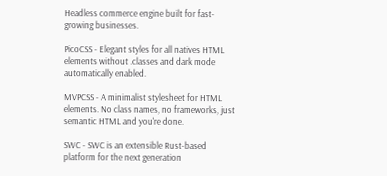Headless commerce engine built for fast-growing businesses.

PicoCSS - Elegant styles for all natives HTML elements without .classes and dark mode automatically enabled.

MVPCSS - A minimalist stylesheet for HTML elements. No class names, no frameworks, just semantic HTML and you're done.

SWC - SWC is an extensible Rust-based platform for the next generation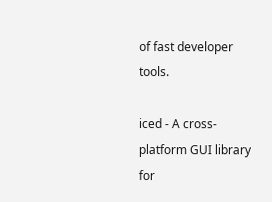of fast developer tools.

iced - A cross-platform GUI library for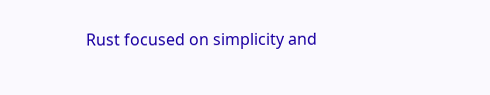Rust focused on simplicity and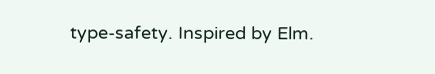type-safety. Inspired by Elm.